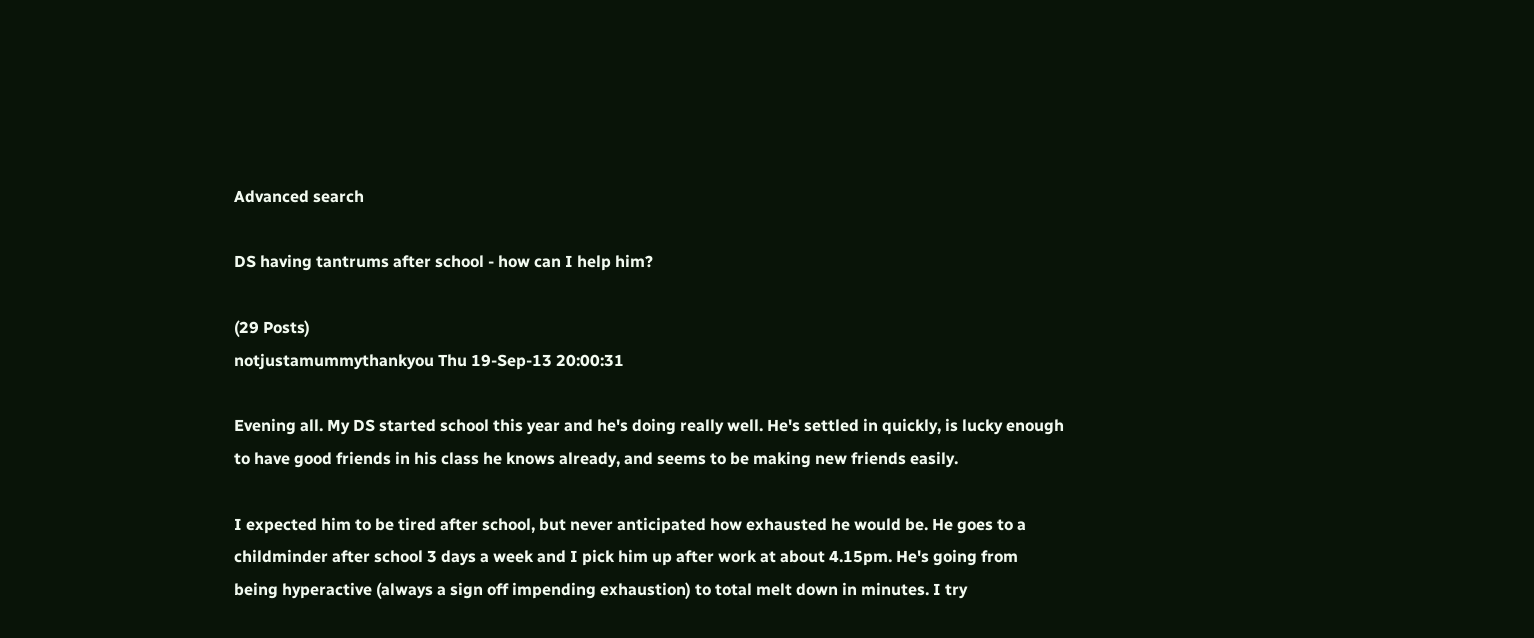Advanced search

DS having tantrums after school - how can I help him?

(29 Posts)
notjustamummythankyou Thu 19-Sep-13 20:00:31

Evening all. My DS started school this year and he's doing really well. He's settled in quickly, is lucky enough to have good friends in his class he knows already, and seems to be making new friends easily.

I expected him to be tired after school, but never anticipated how exhausted he would be. He goes to a childminder after school 3 days a week and I pick him up after work at about 4.15pm. He's going from being hyperactive (always a sign off impending exhaustion) to total melt down in minutes. I try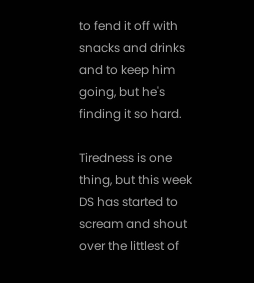to fend it off with snacks and drinks and to keep him going, but he's finding it so hard.

Tiredness is one thing, but this week DS has started to scream and shout over the littlest of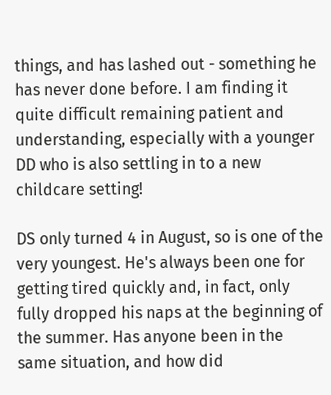things, and has lashed out - something he has never done before. I am finding it quite difficult remaining patient and understanding, especially with a younger DD who is also settling in to a new childcare setting!

DS only turned 4 in August, so is one of the very youngest. He's always been one for getting tired quickly and, in fact, only fully dropped his naps at the beginning of the summer. Has anyone been in the same situation, and how did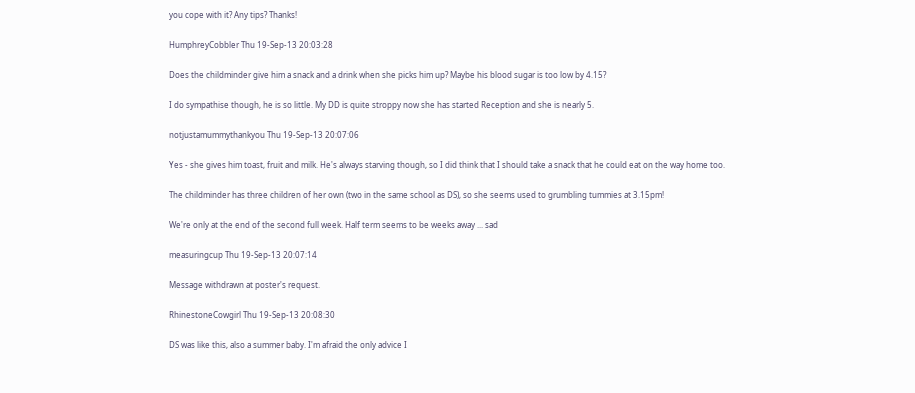you cope with it? Any tips? Thanks!

HumphreyCobbler Thu 19-Sep-13 20:03:28

Does the childminder give him a snack and a drink when she picks him up? Maybe his blood sugar is too low by 4.15?

I do sympathise though, he is so little. My DD is quite stroppy now she has started Reception and she is nearly 5.

notjustamummythankyou Thu 19-Sep-13 20:07:06

Yes - she gives him toast, fruit and milk. He's always starving though, so I did think that I should take a snack that he could eat on the way home too.

The childminder has three children of her own (two in the same school as DS), so she seems used to grumbling tummies at 3.15pm!

We're only at the end of the second full week. Half term seems to be weeks away ... sad

measuringcup Thu 19-Sep-13 20:07:14

Message withdrawn at poster's request.

RhinestoneCowgirl Thu 19-Sep-13 20:08:30

DS was like this, also a summer baby. I'm afraid the only advice I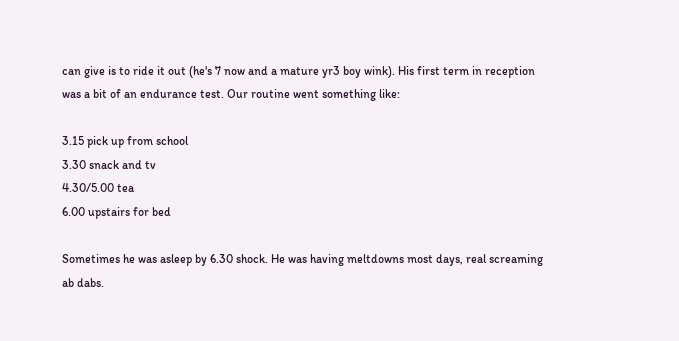can give is to ride it out (he's 7 now and a mature yr3 boy wink). His first term in reception was a bit of an endurance test. Our routine went something like:

3.15 pick up from school
3.30 snack and tv
4.30/5.00 tea
6.00 upstairs for bed

Sometimes he was asleep by 6.30 shock. He was having meltdowns most days, real screaming ab dabs.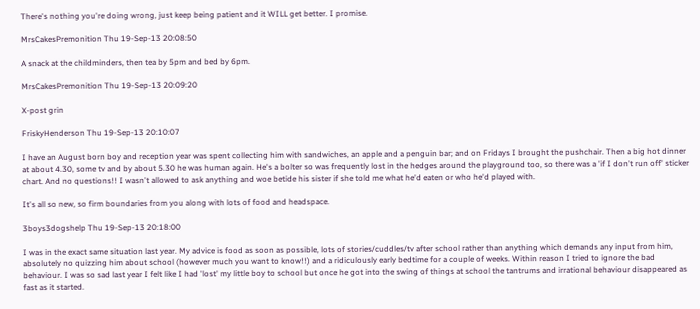There's nothing you're doing wrong, just keep being patient and it WILL get better. I promise.

MrsCakesPremonition Thu 19-Sep-13 20:08:50

A snack at the childminders, then tea by 5pm and bed by 6pm.

MrsCakesPremonition Thu 19-Sep-13 20:09:20

X-post grin

FriskyHenderson Thu 19-Sep-13 20:10:07

I have an August born boy and reception year was spent collecting him with sandwiches, an apple and a penguin bar; and on Fridays I brought the pushchair. Then a big hot dinner at about 4.30, some tv and by about 5.30 he was human again. He's a bolter so was frequently lost in the hedges around the playground too, so there was a 'if I don't run off' sticker chart. And no questions!! I wasn't allowed to ask anything and woe betide his sister if she told me what he'd eaten or who he'd played with.

It's all so new, so firm boundaries from you along with lots of food and headspace.

3boys3dogshelp Thu 19-Sep-13 20:18:00

I was in the exact same situation last year. My advice is food as soon as possible, lots of stories/cuddles/tv after school rather than anything which demands any input from him, absolutely no quizzing him about school (however much you want to know!!) and a ridiculously early bedtime for a couple of weeks. Within reason I tried to ignore the bad behaviour. I was so sad last year I felt like I had 'lost' my little boy to school but once he got into the swing of things at school the tantrums and irrational behaviour disappeared as fast as it started.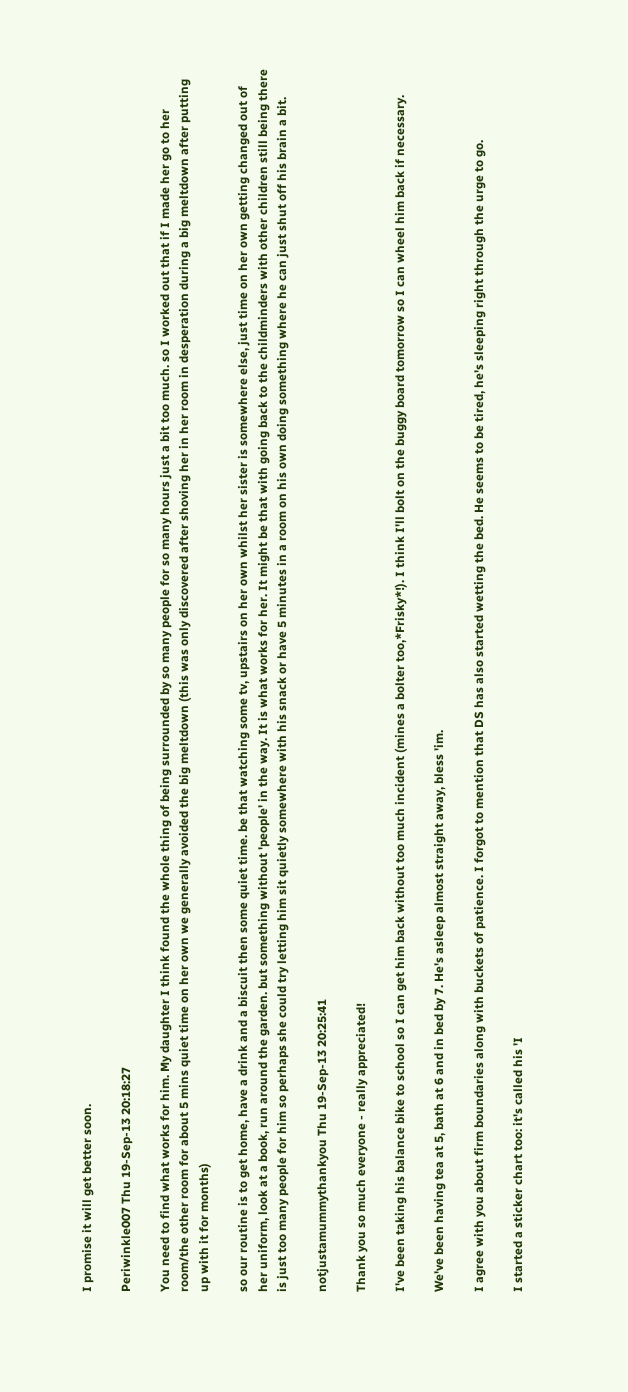I promise it will get better soon.

Periwinkle007 Thu 19-Sep-13 20:18:27

You need to find what works for him. My daughter I think found the whole thing of being surrounded by so many people for so many hours just a bit too much. so I worked out that if I made her go to her room/the other room for about 5 mins quiet time on her own we generally avoided the big meltdown (this was only discovered after shoving her in her room in desperation during a big meltdown after putting up with it for months)

so our routine is to get home, have a drink and a biscuit then some quiet time. be that watching some tv, upstairs on her own whilst her sister is somewhere else, just time on her own getting changed out of her uniform, look at a book, run around the garden. but something without 'people' in the way. It is what works for her. It might be that with going back to the childminders with other children still being there is just too many people for him so perhaps she could try letting him sit quietly somewhere with his snack or have 5 minutes in a room on his own doing something where he can just shut off his brain a bit.

notjustamummythankyou Thu 19-Sep-13 20:25:41

Thank you so much everyone - really appreciated!

I've been taking his balance bike to school so I can get him back without too much incident (mines a bolter too,*Frisky*!). I think I'll bolt on the buggy board tomorrow so I can wheel him back if necessary.

We've been having tea at 5, bath at 6 and in bed by 7. He's asleep almost straight away, bless 'im.

I agree with you about firm boundaries along with buckets of patience. I forgot to mention that DS has also started wetting the bed. He seems to be tired, he's sleeping right through the urge to go.

I started a sticker chart too: it's called his 'I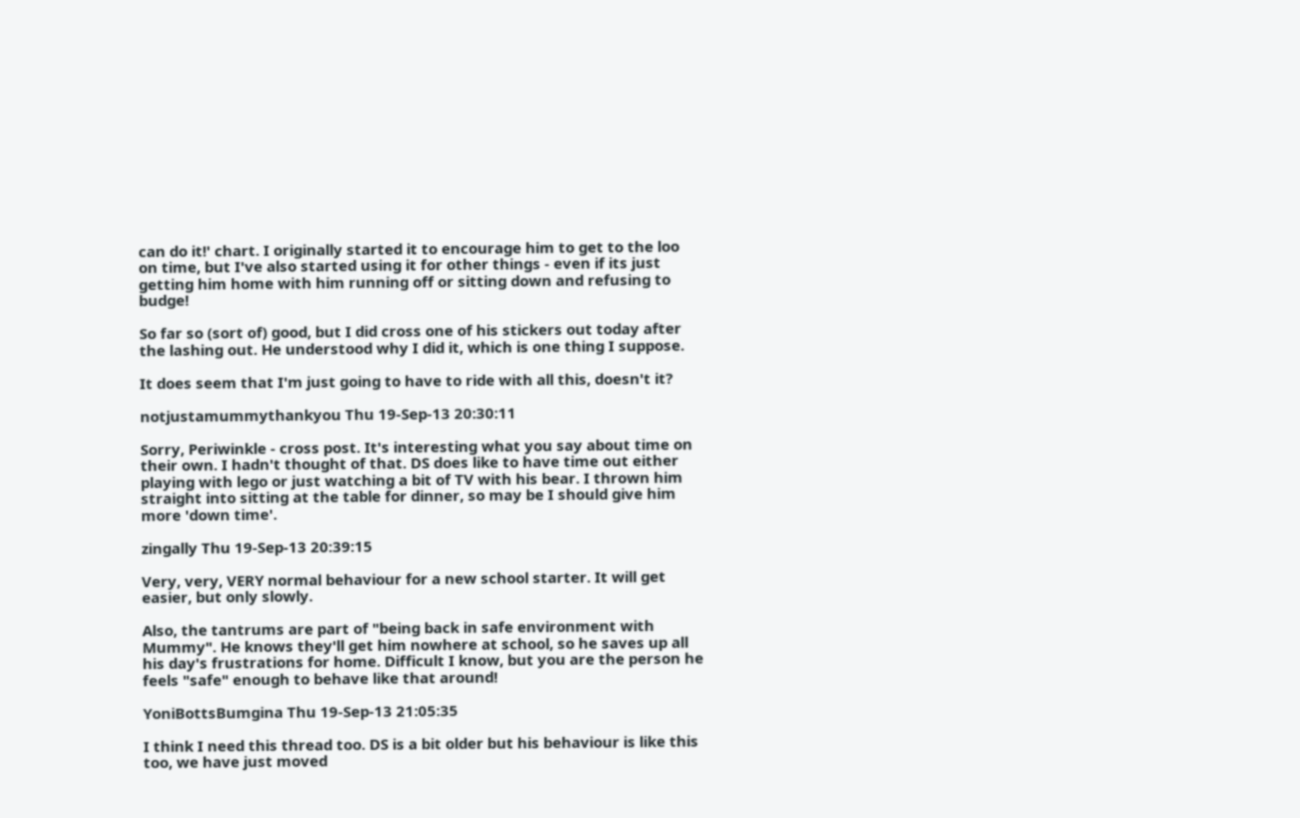can do it!' chart. I originally started it to encourage him to get to the loo on time, but I've also started using it for other things - even if its just getting him home with him running off or sitting down and refusing to budge!

So far so (sort of) good, but I did cross one of his stickers out today after the lashing out. He understood why I did it, which is one thing I suppose.

It does seem that I'm just going to have to ride with all this, doesn't it?

notjustamummythankyou Thu 19-Sep-13 20:30:11

Sorry, Periwinkle - cross post. It's interesting what you say about time on their own. I hadn't thought of that. DS does like to have time out either playing with lego or just watching a bit of TV with his bear. I thrown him straight into sitting at the table for dinner, so may be I should give him more 'down time'.

zingally Thu 19-Sep-13 20:39:15

Very, very, VERY normal behaviour for a new school starter. It will get easier, but only slowly.

Also, the tantrums are part of "being back in safe environment with Mummy". He knows they'll get him nowhere at school, so he saves up all his day's frustrations for home. Difficult I know, but you are the person he feels "safe" enough to behave like that around!

YoniBottsBumgina Thu 19-Sep-13 21:05:35

I think I need this thread too. DS is a bit older but his behaviour is like this too, we have just moved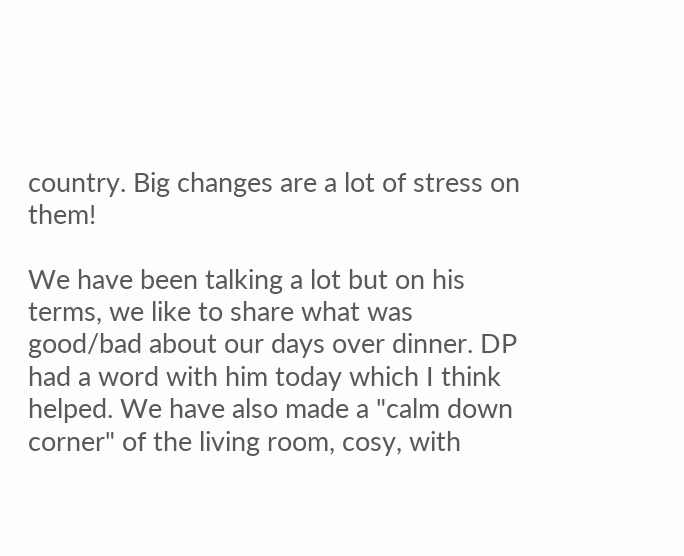country. Big changes are a lot of stress on them!

We have been talking a lot but on his terms, we like to share what was good/bad about our days over dinner. DP had a word with him today which I think helped. We have also made a "calm down corner" of the living room, cosy, with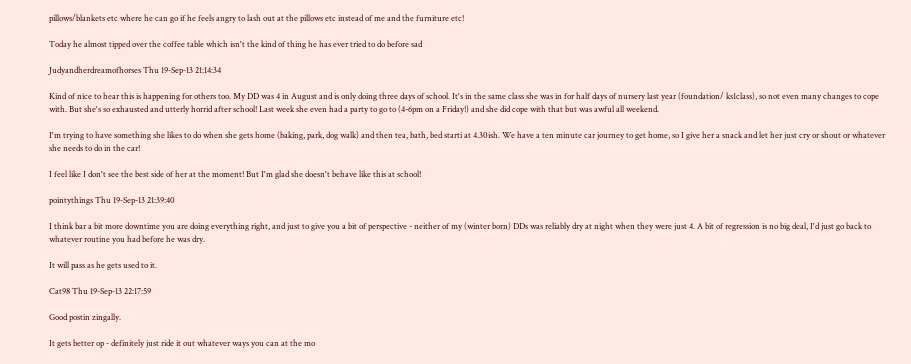pillows/blankets etc where he can go if he feels angry to lash out at the pillows etc instead of me and the furniture etc!

Today he almost tipped over the coffee table which isn't the kind of thing he has ever tried to do before sad

Judyandherdreamofhorses Thu 19-Sep-13 21:14:34

Kind of nice to hear this is happening for others too. My DD was 4 in August and is only doing three days of school. It's in the same class she was in for half days of nursery last year (foundation/ ks1class), so not even many changes to cope with. But she's so exhausted and utterly horrid after school! Last week she even had a party to go to (4-6pm on a Friday!) and she did cope with that but was awful all weekend.

I'm trying to have something she likes to do when she gets home (baking, park, dog walk) and then tea, bath, bed starti at 4.30ish. We have a ten minute car journey to get home, so I give her a snack and let her just cry or shout or whatever she needs to do in the car!

I feel like I don't see the best side of her at the moment! But I'm glad she doesn't behave like this at school!

pointythings Thu 19-Sep-13 21:39:40

I think bar a bit more downtime you are doing everything right, and just to give you a bit of perspective - neither of my (winter born) DDs was reliably dry at night when they were just 4. A bit of regression is no big deal, I'd just go back to whatever routine you had before he was dry.

It will pass as he gets used to it.

Cat98 Thu 19-Sep-13 22:17:59

Good postin zingally.

It gets better op - definitely just ride it out whatever ways you can at the mo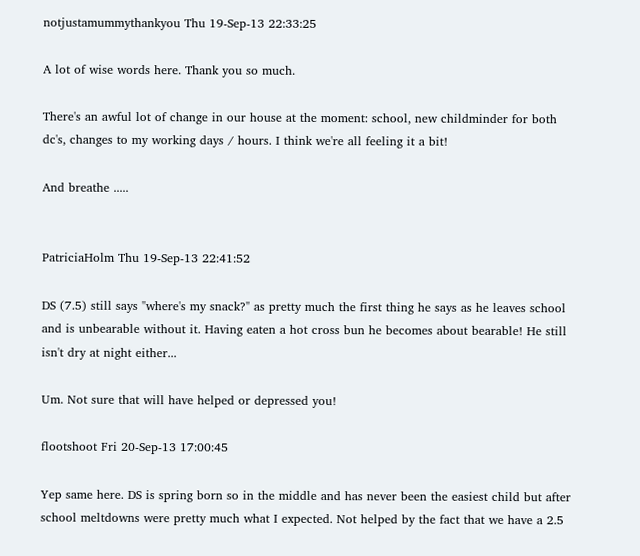notjustamummythankyou Thu 19-Sep-13 22:33:25

A lot of wise words here. Thank you so much.

There's an awful lot of change in our house at the moment: school, new childminder for both dc's, changes to my working days / hours. I think we're all feeling it a bit!

And breathe .....


PatriciaHolm Thu 19-Sep-13 22:41:52

DS (7.5) still says "where's my snack?" as pretty much the first thing he says as he leaves school and is unbearable without it. Having eaten a hot cross bun he becomes about bearable! He still isn't dry at night either...

Um. Not sure that will have helped or depressed you!

flootshoot Fri 20-Sep-13 17:00:45

Yep same here. DS is spring born so in the middle and has never been the easiest child but after school meltdowns were pretty much what I expected. Not helped by the fact that we have a 2.5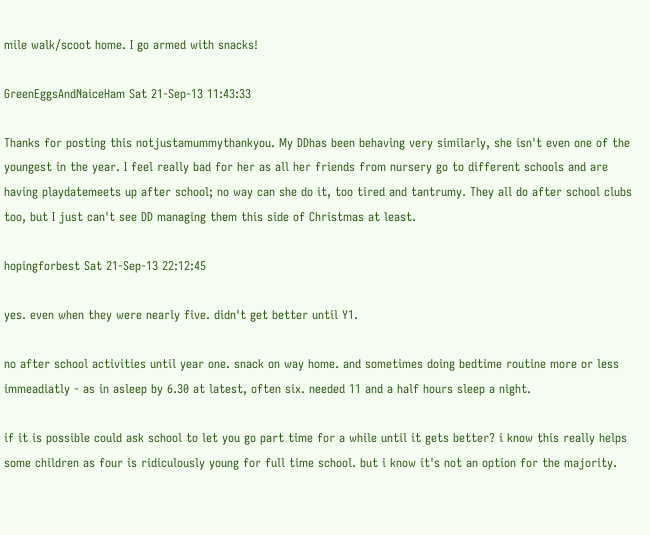mile walk/scoot home. I go armed with snacks!

GreenEggsAndNaiceHam Sat 21-Sep-13 11:43:33

Thanks for posting this notjustamummythankyou. My DDhas been behaving very similarly, she isn't even one of the youngest in the year. I feel really bad for her as all her friends from nursery go to different schools and are having playdatemeets up after school; no way can she do it, too tired and tantrumy. They all do after school clubs too, but I just can't see DD managing them this side of Christmas at least.

hopingforbest Sat 21-Sep-13 22:12:45

yes. even when they were nearly five. didn't get better until Y1.

no after school activities until year one. snack on way home. and sometimes doing bedtime routine more or less immeadiatly - as in asleep by 6.30 at latest, often six. needed 11 and a half hours sleep a night.

if it is possible could ask school to let you go part time for a while until it gets better? i know this really helps some children as four is ridiculously young for full time school. but i know it's not an option for the majority.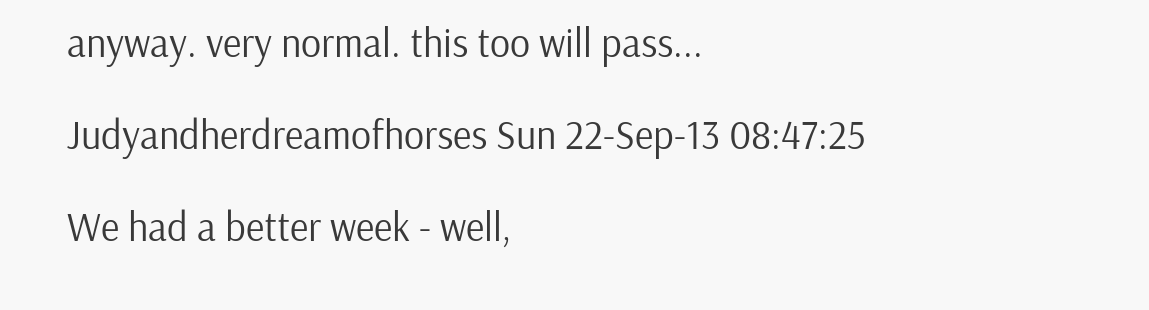anyway. very normal. this too will pass...

Judyandherdreamofhorses Sun 22-Sep-13 08:47:25

We had a better week - well,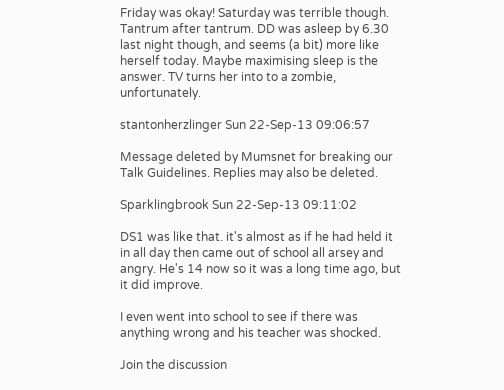Friday was okay! Saturday was terrible though. Tantrum after tantrum. DD was asleep by 6.30 last night though, and seems (a bit) more like herself today. Maybe maximising sleep is the answer. TV turns her into to a zombie, unfortunately.

stantonherzlinger Sun 22-Sep-13 09:06:57

Message deleted by Mumsnet for breaking our Talk Guidelines. Replies may also be deleted.

Sparklingbrook Sun 22-Sep-13 09:11:02

DS1 was like that. it's almost as if he had held it in all day then came out of school all arsey and angry. He's 14 now so it was a long time ago, but it did improve.

I even went into school to see if there was anything wrong and his teacher was shocked.

Join the discussion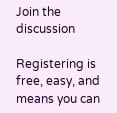Join the discussion

Registering is free, easy, and means you can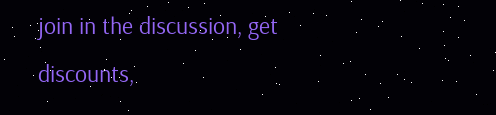join in the discussion, get discounts,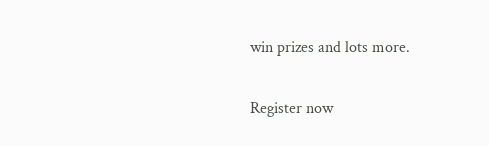win prizes and lots more.

Register now